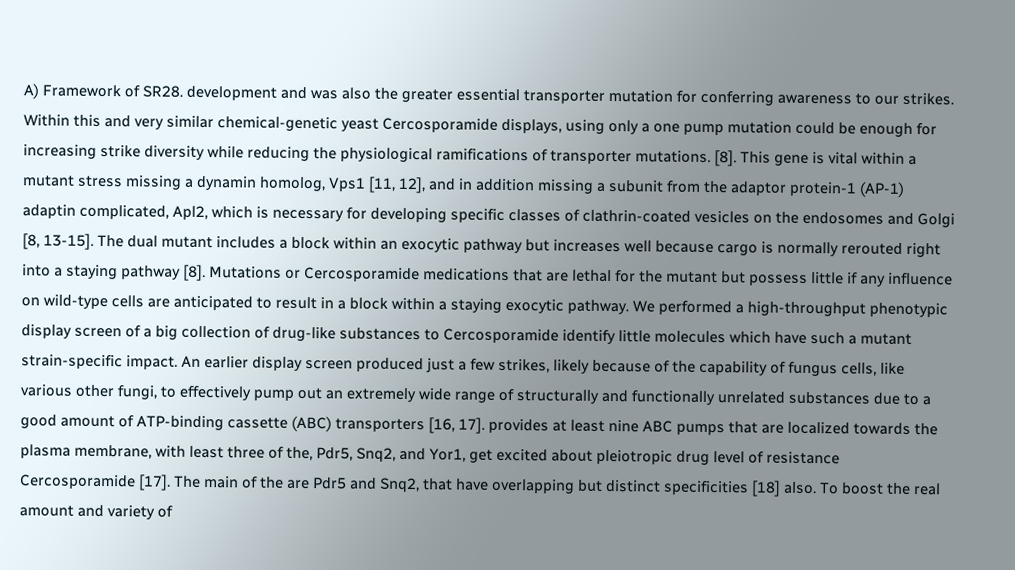A) Framework of SR28. development and was also the greater essential transporter mutation for conferring awareness to our strikes. Within this and very similar chemical-genetic yeast Cercosporamide displays, using only a one pump mutation could be enough for increasing strike diversity while reducing the physiological ramifications of transporter mutations. [8]. This gene is vital within a mutant stress missing a dynamin homolog, Vps1 [11, 12], and in addition missing a subunit from the adaptor protein-1 (AP-1) adaptin complicated, Apl2, which is necessary for developing specific classes of clathrin-coated vesicles on the endosomes and Golgi [8, 13-15]. The dual mutant includes a block within an exocytic pathway but increases well because cargo is normally rerouted right into a staying pathway [8]. Mutations or Cercosporamide medications that are lethal for the mutant but possess little if any influence on wild-type cells are anticipated to result in a block within a staying exocytic pathway. We performed a high-throughput phenotypic display screen of a big collection of drug-like substances to Cercosporamide identify little molecules which have such a mutant strain-specific impact. An earlier display screen produced just a few strikes, likely because of the capability of fungus cells, like various other fungi, to effectively pump out an extremely wide range of structurally and functionally unrelated substances due to a good amount of ATP-binding cassette (ABC) transporters [16, 17]. provides at least nine ABC pumps that are localized towards the plasma membrane, with least three of the, Pdr5, Snq2, and Yor1, get excited about pleiotropic drug level of resistance Cercosporamide [17]. The main of the are Pdr5 and Snq2, that have overlapping but distinct specificities [18] also. To boost the real amount and variety of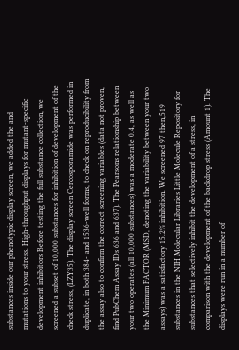substances inside our phenotypic display screen, we added the and mutations to your stress. High-throughput displays for mutant-specific development inhibitors Before testing the full substance collection, we screened a subset of 10,000 substances for inhibition of development of the check stress, (LZY35). The display screen Cercosporamide was performed in duplicate, in both 384- and 1536-well forms, to check on reproducibility from the assay also to confirm the correct screening variables (data not proven, find PubChem Assay IDs 636 and 637). The Pearsons relationship between your two operates (all 10,000 substances) was a moderate 0.4, as well as the Minimum FACTOR (MSD, denoting the variability between your two assays) was a satisfactory 15.2% inhibition. We screened 97 then,519 substances in the NIH Molecular Libraries Little Molecule Repository for substances that selectively inhibit the development of a stress, in comparison with the development of the backdrop stress (Amount 1). The displays were run in a number of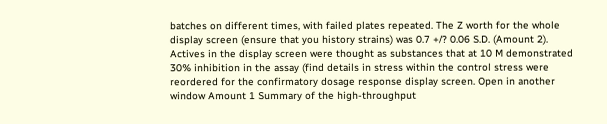batches on different times, with failed plates repeated. The Z worth for the whole display screen (ensure that you history strains) was 0.7 +/? 0.06 S.D. (Amount 2). Actives in the display screen were thought as substances that at 10 M demonstrated 30% inhibition in the assay (find details in stress within the control stress were reordered for the confirmatory dosage response display screen. Open in another window Amount 1 Summary of the high-throughput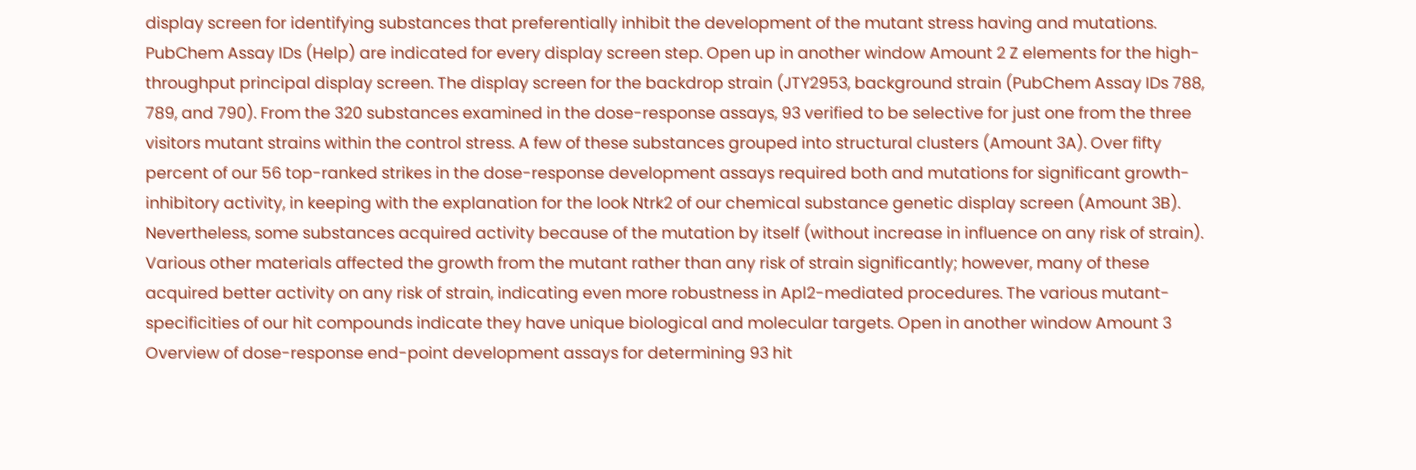display screen for identifying substances that preferentially inhibit the development of the mutant stress having and mutations. PubChem Assay IDs (Help) are indicated for every display screen step. Open up in another window Amount 2 Z elements for the high-throughput principal display screen. The display screen for the backdrop strain (JTY2953, background strain (PubChem Assay IDs 788, 789, and 790). From the 320 substances examined in the dose-response assays, 93 verified to be selective for just one from the three visitors mutant strains within the control stress. A few of these substances grouped into structural clusters (Amount 3A). Over fifty percent of our 56 top-ranked strikes in the dose-response development assays required both and mutations for significant growth-inhibitory activity, in keeping with the explanation for the look Ntrk2 of our chemical substance genetic display screen (Amount 3B). Nevertheless, some substances acquired activity because of the mutation by itself (without increase in influence on any risk of strain). Various other materials affected the growth from the mutant rather than any risk of strain significantly; however, many of these acquired better activity on any risk of strain, indicating even more robustness in Apl2-mediated procedures. The various mutant-specificities of our hit compounds indicate they have unique biological and molecular targets. Open in another window Amount 3 Overview of dose-response end-point development assays for determining 93 hit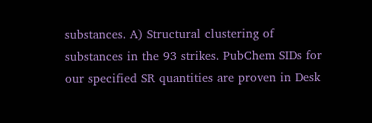substances. A) Structural clustering of substances in the 93 strikes. PubChem SIDs for our specified SR quantities are proven in Desk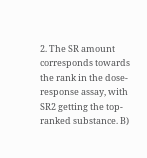2. The SR amount corresponds towards the rank in the dose-response assay, with SR2 getting the top-ranked substance. B)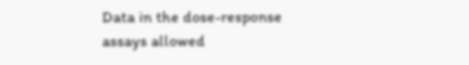Data in the dose-response assays allowed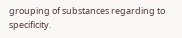grouping of substances regarding to specificity.